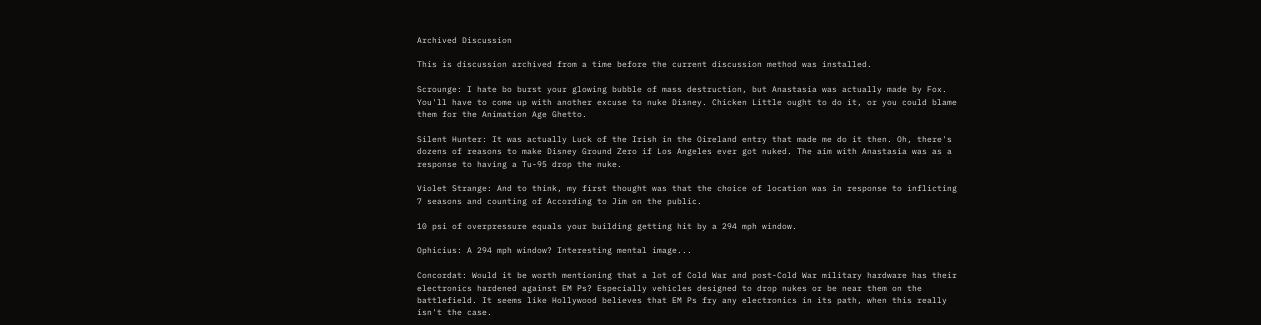Archived Discussion

This is discussion archived from a time before the current discussion method was installed.

Scrounge: I hate bo burst your glowing bubble of mass destruction, but Anastasia was actually made by Fox. You'll have to come up with another excuse to nuke Disney. Chicken Little ought to do it, or you could blame them for the Animation Age Ghetto.

Silent Hunter: It was actually Luck of the Irish in the Oireland entry that made me do it then. Oh, there's dozens of reasons to make Disney Ground Zero if Los Angeles ever got nuked. The aim with Anastasia was as a response to having a Tu-95 drop the nuke.

Violet Strange: And to think, my first thought was that the choice of location was in response to inflicting 7 seasons and counting of According to Jim on the public.

10 psi of overpressure equals your building getting hit by a 294 mph window.

Ophicius: A 294 mph window? Interesting mental image...

Concordat: Would it be worth mentioning that a lot of Cold War and post-Cold War military hardware has their electronics hardened against EM Ps? Especially vehicles designed to drop nukes or be near them on the battlefield. It seems like Hollywood believes that EM Ps fry any electronics in its path, when this really isn't the case.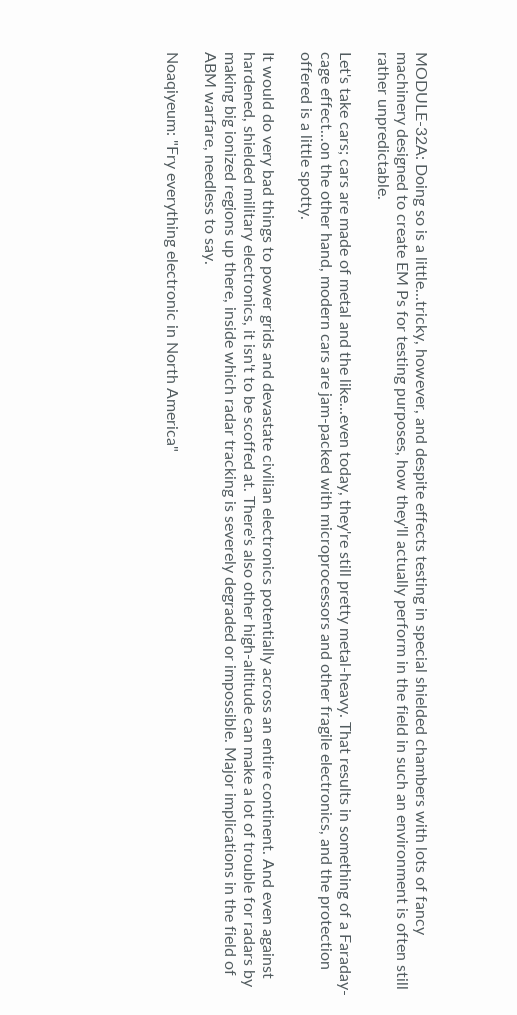MODULE-32A: Doing so is a little...tricky, however, and despite effects testing in special shielded chambers with lots of fancy machinery designed to create EM Ps for testing purposes, how they'll actually perform in the field in such an environment is often still rather unpredictable.

Let's take cars; cars are made of metal and the like...even today, they're still pretty metal-heavy. That results in something of a Faraday-cage effect...on the other hand, modern cars are jam-packed with microprocessors and other fragile electronics, and the protection offered is a little spotty.

It would do very bad things to power grids and devastate civilian electronics potentially across an entire continent. And even against hardened, shielded military electronics, it isn't to be scoffed at. There's also other high-altitude can make a lot of trouble for radars by making big ionized regions up there, inside which radar tracking is severely degraded or impossible. Major implications in the field of ABM warfare, needless to say.

Noaqiyeum: "Fry everything electronic in North America"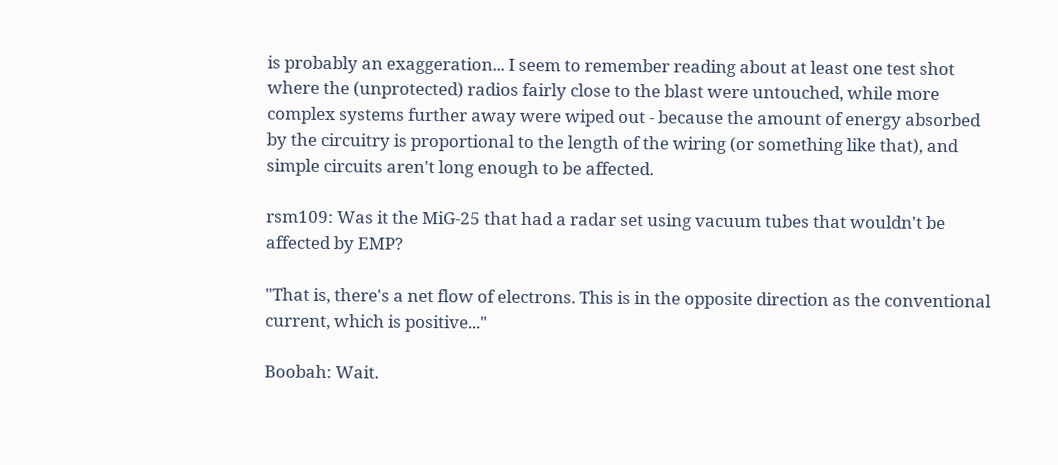is probably an exaggeration... I seem to remember reading about at least one test shot where the (unprotected) radios fairly close to the blast were untouched, while more complex systems further away were wiped out - because the amount of energy absorbed by the circuitry is proportional to the length of the wiring (or something like that), and simple circuits aren't long enough to be affected.

rsm109: Was it the MiG-25 that had a radar set using vacuum tubes that wouldn't be affected by EMP?

"That is, there's a net flow of electrons. This is in the opposite direction as the conventional current, which is positive..."

Boobah: Wait.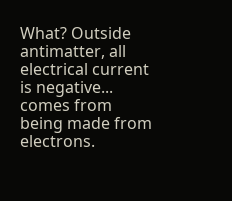What? Outside antimatter, all electrical current is negative... comes from being made from electrons.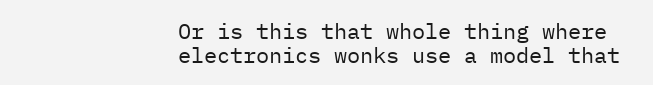Or is this that whole thing where electronics wonks use a model that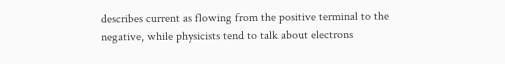describes current as flowing from the positive terminal to the negative, while physicists tend to talk about electrons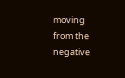moving from the negative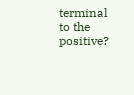terminal to the positive?